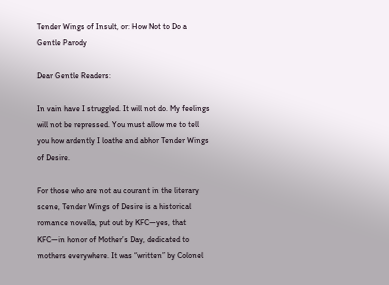Tender Wings of Insult, or: How Not to Do a Gentle Parody

Dear Gentle Readers:

In vain have I struggled. It will not do. My feelings will not be repressed. You must allow me to tell you how ardently I loathe and abhor Tender Wings of Desire.

For those who are not au courant in the literary scene, Tender Wings of Desire is a historical romance novella, put out by KFC—yes, that KFC—in honor of Mother’s Day, dedicated to mothers everywhere. It was “written” by Colonel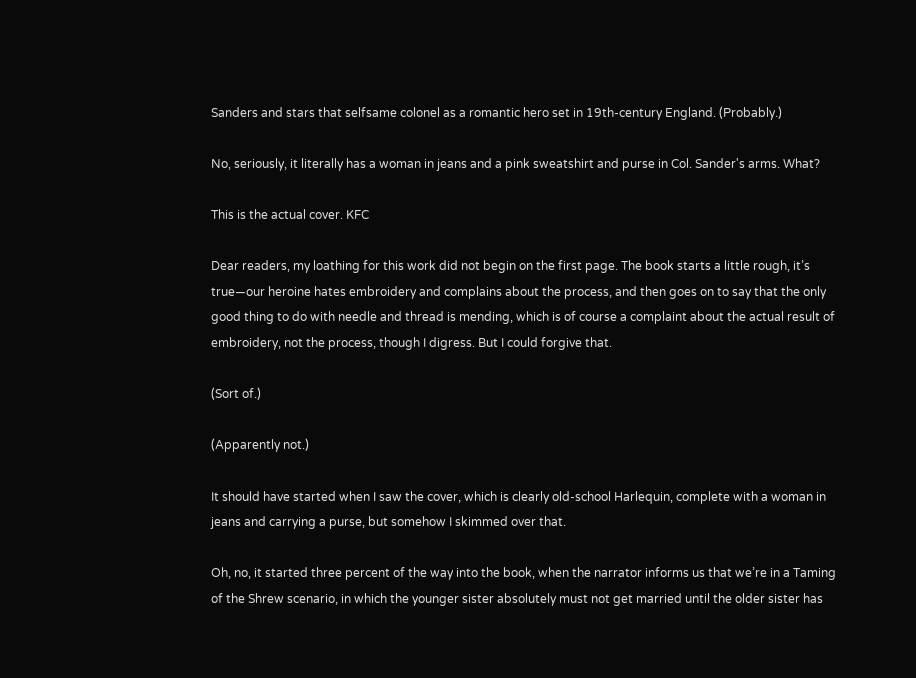Sanders and stars that selfsame colonel as a romantic hero set in 19th-century England. (Probably.)

No, seriously, it literally has a woman in jeans and a pink sweatshirt and purse in Col. Sander's arms. What?

This is the actual cover. KFC

Dear readers, my loathing for this work did not begin on the first page. The book starts a little rough, it’s true—our heroine hates embroidery and complains about the process, and then goes on to say that the only good thing to do with needle and thread is mending, which is of course a complaint about the actual result of embroidery, not the process, though I digress. But I could forgive that.

(Sort of.)

(Apparently not.)

It should have started when I saw the cover, which is clearly old-school Harlequin, complete with a woman in jeans and carrying a purse, but somehow I skimmed over that.

Oh, no, it started three percent of the way into the book, when the narrator informs us that we’re in a Taming of the Shrew scenario, in which the younger sister absolutely must not get married until the older sister has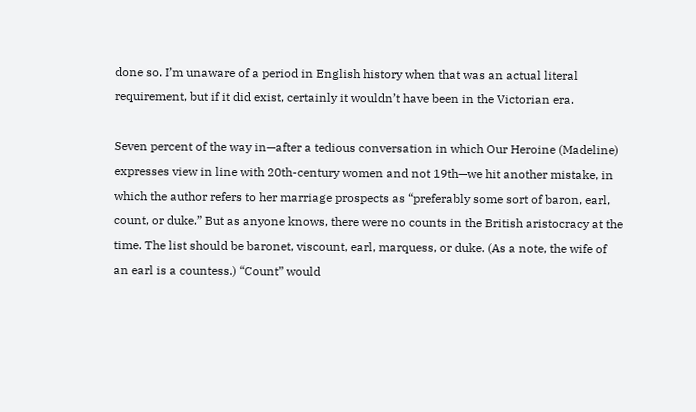done so. I’m unaware of a period in English history when that was an actual literal requirement, but if it did exist, certainly it wouldn’t have been in the Victorian era.

Seven percent of the way in—after a tedious conversation in which Our Heroine (Madeline) expresses view in line with 20th-century women and not 19th—we hit another mistake, in which the author refers to her marriage prospects as “preferably some sort of baron, earl, count, or duke.” But as anyone knows, there were no counts in the British aristocracy at the time. The list should be baronet, viscount, earl, marquess, or duke. (As a note, the wife of an earl is a countess.) “Count” would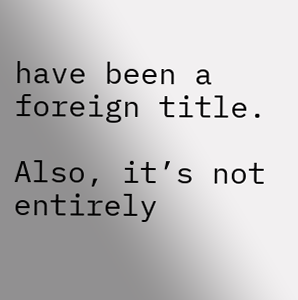have been a foreign title.

Also, it’s not entirely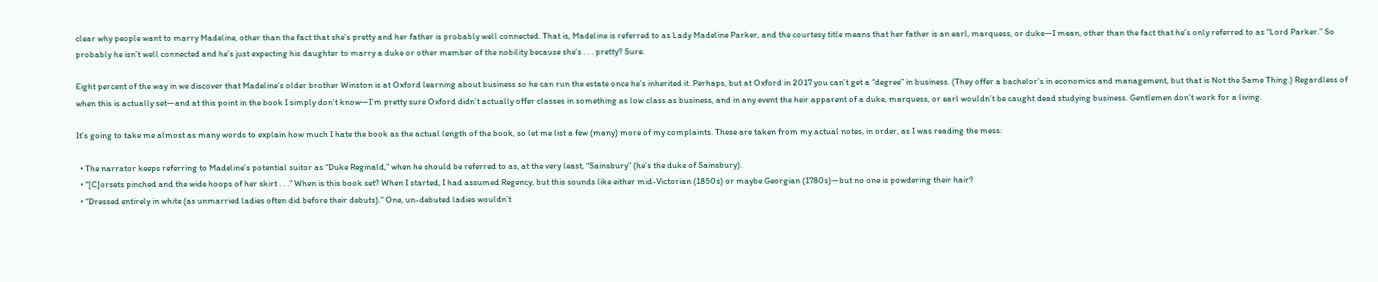clear why people want to marry Madeline, other than the fact that she’s pretty and her father is probably well connected. That is, Madeline is referred to as Lady Madeline Parker, and the courtesy title means that her father is an earl, marquess, or duke—I mean, other than the fact that he’s only referred to as “Lord Parker.” So probably he isn’t well connected and he’s just expecting his daughter to marry a duke or other member of the nobility because she’s . . . pretty? Sure.

Eight percent of the way in we discover that Madeline’s older brother Winston is at Oxford learning about business so he can run the estate once he’s inherited it. Perhaps, but at Oxford in 2017 you can’t get a “degree” in business. (They offer a bachelor’s in economics and management, but that is Not the Same Thing.) Regardless of when this is actually set—and at this point in the book I simply don’t know—I’m pretty sure Oxford didn’t actually offer classes in something as low class as business, and in any event the heir apparent of a duke, marquess, or earl wouldn’t be caught dead studying business. Gentlemen don’t work for a living.

It’s going to take me almost as many words to explain how much I hate the book as the actual length of the book, so let me list a few (many) more of my complaints. These are taken from my actual notes, in order, as I was reading the mess:

  • The narrator keeps referring to Madeline’s potential suitor as “Duke Reginald,” when he should be referred to as, at the very least, “Sainsbury” (he’s the duke of Sainsbury).
  • “[C]orsets pinched and the wide hoops of her skirt . . .” When is this book set? When I started, I had assumed Regency, but this sounds like either mid-Victorian (1850s) or maybe Georgian (1780s)—but no one is powdering their hair?
  • “Dressed entirely in white (as unmarried ladies often did before their debuts).” One, un-debuted ladies wouldn’t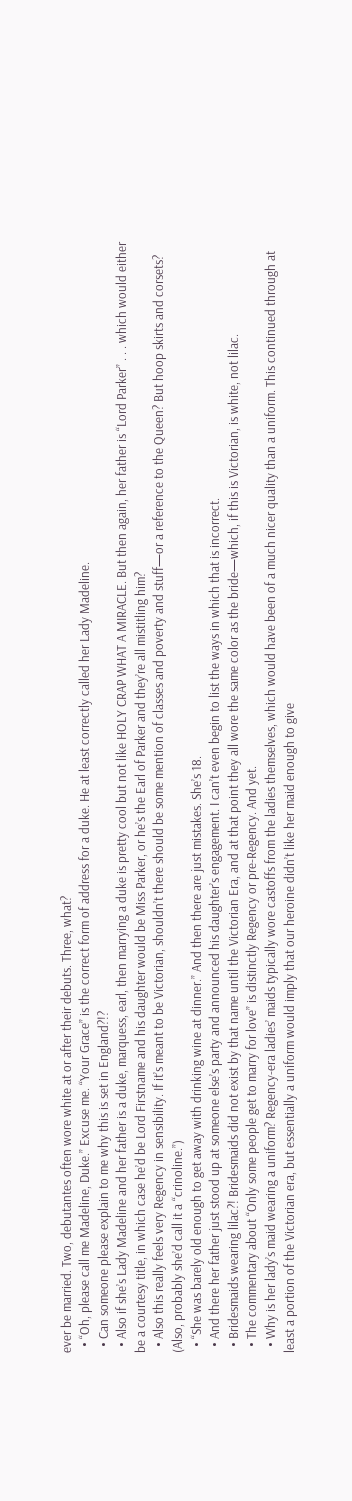ever be married. Two, debutantes often wore white at or after their debuts. Three, what?
  • “Oh, please call me Madeline, Duke.” Excuse me. “Your Grace” is the correct form of address for a duke. He at least correctly called her Lady Madeline.
  • Can someone please explain to me why this is set in England?!?
  • Also if she’s Lady Madeline and her father is a duke, marquess, earl, then marrying a duke is pretty cool but not like HOLY CRAP WHAT A MIRACLE. But then again, her father is “Lord Parker” . . . which would either be a courtesy title, in which case he’d be Lord Firstname and his daughter would be Miss Parker, or he’s the Earl of Parker and they’re all mistitling him?
  • Also this really feels very Regency in sensibility. If it’s meant to be Victorian, shouldn’t there should be some mention of classes and poverty and stuff—or a reference to the Queen? But hoop skirts and corsets? (Also, probably she’d call it a “crinoline.”)
  • “She was barely old enough to get away with drinking wine at dinner.” And then there are just mistakes. She’s 18.
  • And there her father just stood up at someone else’s party and announced his daughter’s engagement. I can’t even begin to list the ways in which that is incorrect.
  • Bridesmaids wearing lilac?! Bridesmaids did not exist by that name until the Victorian Era, and at that point they all wore the same color as the bride—which, if this is Victorian, is white, not lilac.
  • The commentary about “Only some people get to marry for love” is distinctly Regency or pre-Regency. And yet.
  • Why is her lady’s maid wearing a uniform? Regency-era ladies’ maids typically wore castoffs from the ladies themselves, which would have been of a much nicer quality than a uniform. This continued through at least a portion of the Victorian era, but essentially a uniform would imply that our heroine didn’t like her maid enough to give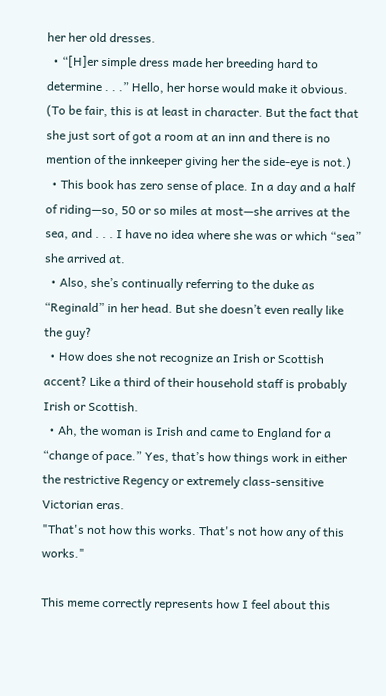her her old dresses.
  • “[H]er simple dress made her breeding hard to determine . . .” Hello, her horse would make it obvious. (To be fair, this is at least in character. But the fact that she just sort of got a room at an inn and there is no mention of the innkeeper giving her the side-eye is not.)
  • This book has zero sense of place. In a day and a half of riding—so, 50 or so miles at most—she arrives at the sea, and . . . I have no idea where she was or which “sea” she arrived at.
  • Also, she’s continually referring to the duke as “Reginald” in her head. But she doesn’t even really like the guy?
  • How does she not recognize an Irish or Scottish accent? Like a third of their household staff is probably Irish or Scottish.
  • Ah, the woman is Irish and came to England for a “change of pace.” Yes, that’s how things work in either the restrictive Regency or extremely class-sensitive Victorian eras.
"That's not how this works. That's not how any of this works."

This meme correctly represents how I feel about this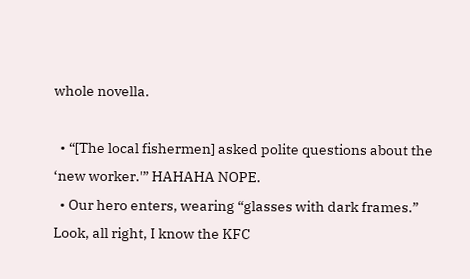whole novella.

  • “[The local fishermen] asked polite questions about the ‘new worker.'” HAHAHA NOPE.
  • Our hero enters, wearing “glasses with dark frames.” Look, all right, I know the KFC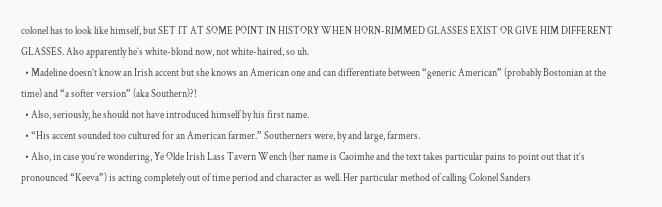colonel has to look like himself, but SET IT AT SOME POINT IN HISTORY WHEN HORN-RIMMED GLASSES EXIST OR GIVE HIM DIFFERENT GLASSES. Also apparently he’s white-blond now, not white-haired, so uh.
  • Madeline doesn’t know an Irish accent but she knows an American one and can differentiate between “generic American” (probably Bostonian at the time) and “a softer version” (aka Southern)?!
  • Also, seriously, he should not have introduced himself by his first name.
  • “His accent sounded too cultured for an American farmer.” Southerners were, by and large, farmers.
  • Also, in case you’re wondering, Ye Olde Irish Lass Tavern Wench (her name is Caoimhe and the text takes particular pains to point out that it’s pronounced “Keeva”) is acting completely out of time period and character as well. Her particular method of calling Colonel Sanders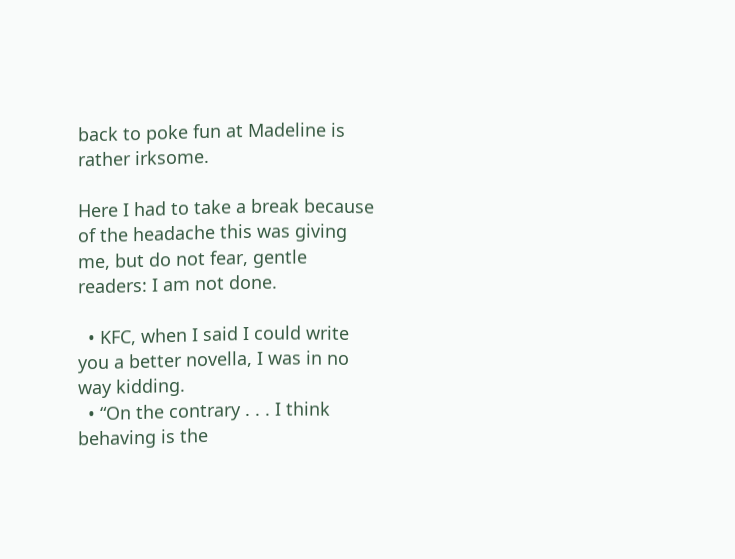back to poke fun at Madeline is rather irksome.

Here I had to take a break because of the headache this was giving me, but do not fear, gentle readers: I am not done.

  • KFC, when I said I could write you a better novella, I was in no way kidding.
  • “On the contrary . . . I think behaving is the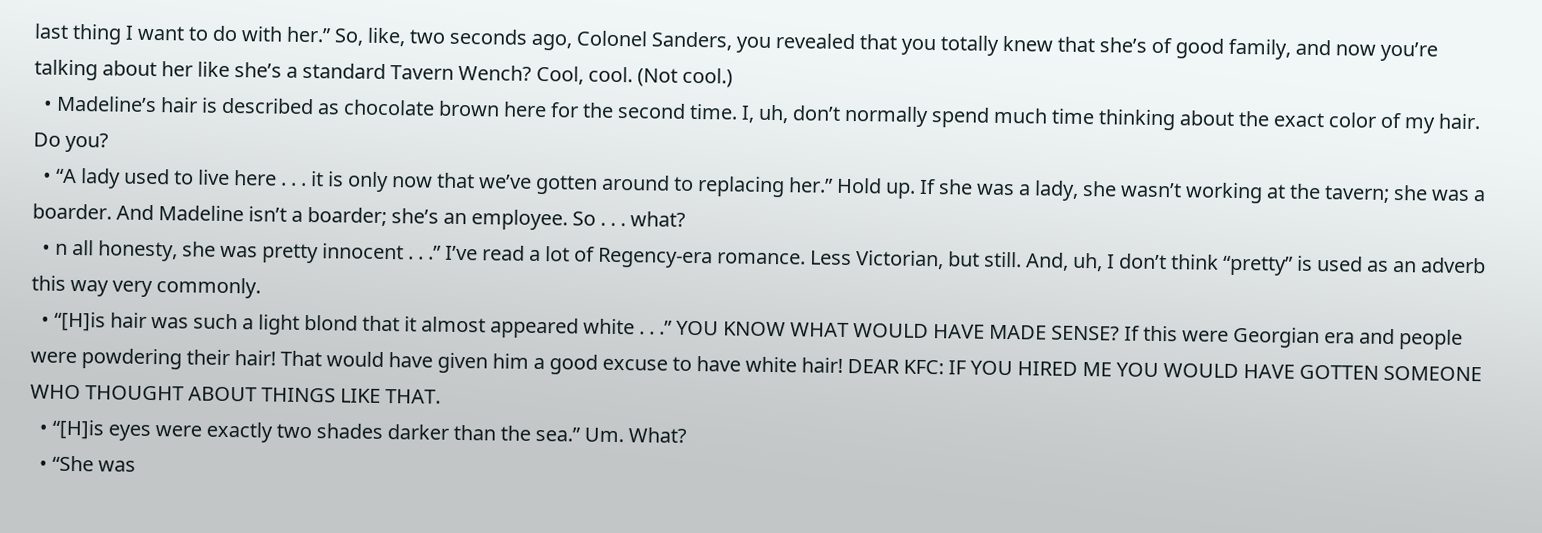last thing I want to do with her.” So, like, two seconds ago, Colonel Sanders, you revealed that you totally knew that she’s of good family, and now you’re talking about her like she’s a standard Tavern Wench? Cool, cool. (Not cool.)
  • Madeline’s hair is described as chocolate brown here for the second time. I, uh, don’t normally spend much time thinking about the exact color of my hair. Do you?
  • “A lady used to live here . . . it is only now that we’ve gotten around to replacing her.” Hold up. If she was a lady, she wasn’t working at the tavern; she was a boarder. And Madeline isn’t a boarder; she’s an employee. So . . . what?
  • n all honesty, she was pretty innocent . . .” I’ve read a lot of Regency-era romance. Less Victorian, but still. And, uh, I don’t think “pretty” is used as an adverb this way very commonly.
  • “[H]is hair was such a light blond that it almost appeared white . . .” YOU KNOW WHAT WOULD HAVE MADE SENSE? If this were Georgian era and people were powdering their hair! That would have given him a good excuse to have white hair! DEAR KFC: IF YOU HIRED ME YOU WOULD HAVE GOTTEN SOMEONE WHO THOUGHT ABOUT THINGS LIKE THAT.
  • “[H]is eyes were exactly two shades darker than the sea.” Um. What?
  • “She was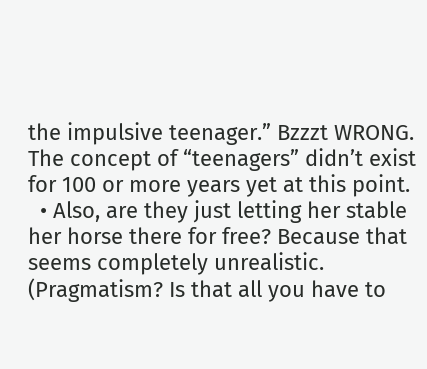the impulsive teenager.” Bzzzt WRONG. The concept of “teenagers” didn’t exist for 100 or more years yet at this point.
  • Also, are they just letting her stable her horse there for free? Because that seems completely unrealistic. (Pragmatism? Is that all you have to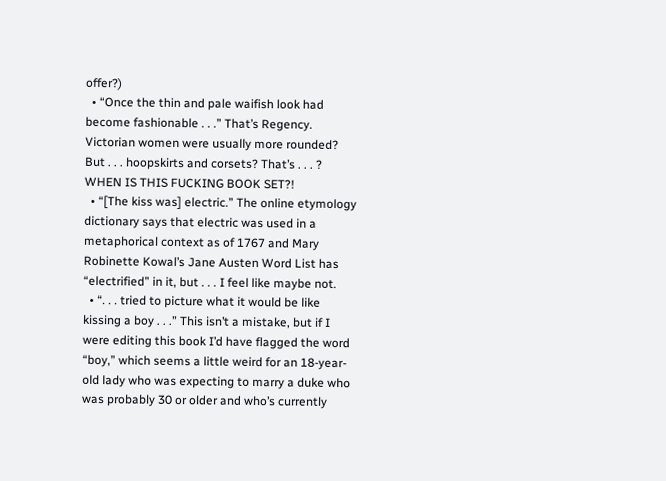offer?)
  • “Once the thin and pale waifish look had become fashionable . . .” That’s Regency. Victorian women were usually more rounded? But . . . hoopskirts and corsets? That’s . . . ? WHEN IS THIS FUCKING BOOK SET?!
  • “[The kiss was] electric.” The online etymology dictionary says that electric was used in a metaphorical context as of 1767 and Mary Robinette Kowal’s Jane Austen Word List has “electrified” in it, but . . . I feel like maybe not.
  • “. . . tried to picture what it would be like kissing a boy . . .” This isn’t a mistake, but if I were editing this book I’d have flagged the word “boy,” which seems a little weird for an 18-year-old lady who was expecting to marry a duke who was probably 30 or older and who’s currently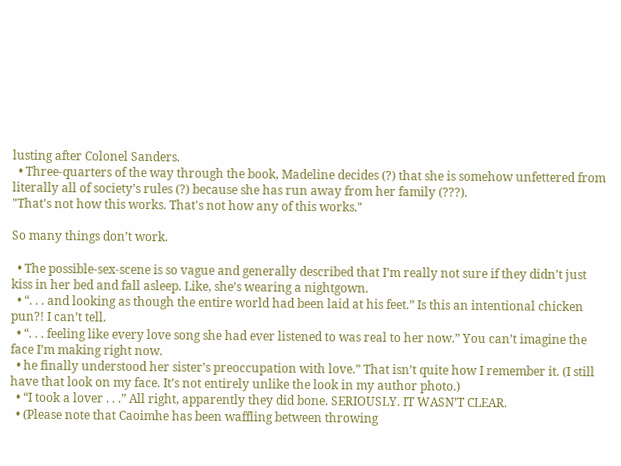lusting after Colonel Sanders.
  • Three-quarters of the way through the book, Madeline decides (?) that she is somehow unfettered from literally all of society’s rules (?) because she has run away from her family (???).
"That's not how this works. That's not how any of this works."

So many things don’t work.

  • The possible-sex-scene is so vague and generally described that I’m really not sure if they didn’t just kiss in her bed and fall asleep. Like, she’s wearing a nightgown.
  • “. . . and looking as though the entire world had been laid at his feet.” Is this an intentional chicken pun?! I can’t tell.
  • “. . . feeling like every love song she had ever listened to was real to her now.” You can’t imagine the face I’m making right now.
  • he finally understood her sister’s preoccupation with love.” That isn’t quite how I remember it. (I still have that look on my face. It’s not entirely unlike the look in my author photo.)
  • “I took a lover . . .” All right, apparently they did bone. SERIOUSLY. IT WASN’T CLEAR.
  • (Please note that Caoimhe has been waffling between throwing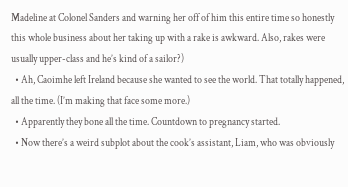Madeline at Colonel Sanders and warning her off of him this entire time so honestly this whole business about her taking up with a rake is awkward. Also, rakes were usually upper-class and he’s kind of a sailor?)
  • Ah, Caoimhe left Ireland because she wanted to see the world. That totally happened, all the time. (I’m making that face some more.)
  • Apparently they bone all the time. Countdown to pregnancy started.
  • Now there’s a weird subplot about the cook’s assistant, Liam, who was obviously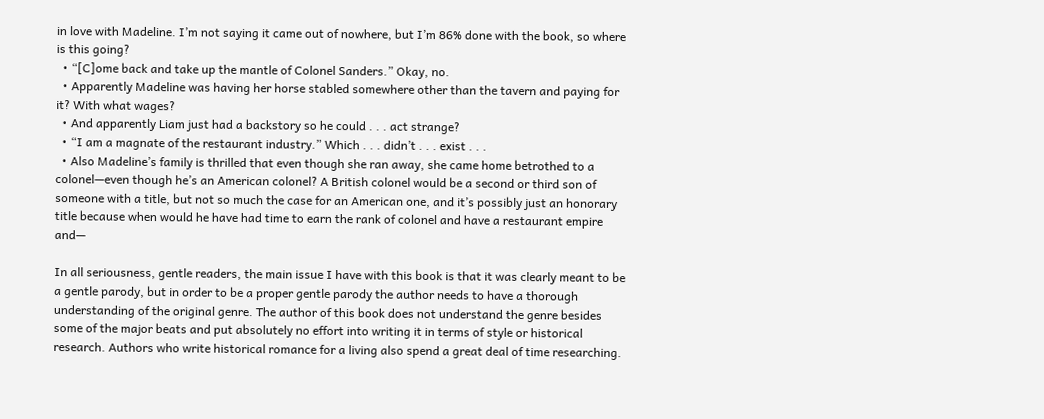in love with Madeline. I’m not saying it came out of nowhere, but I’m 86% done with the book, so where is this going?
  • “[C]ome back and take up the mantle of Colonel Sanders.” Okay, no.
  • Apparently Madeline was having her horse stabled somewhere other than the tavern and paying for it? With what wages?
  • And apparently Liam just had a backstory so he could . . . act strange?
  • “I am a magnate of the restaurant industry.” Which . . . didn’t . . . exist . . .
  • Also Madeline’s family is thrilled that even though she ran away, she came home betrothed to a colonel—even though he’s an American colonel? A British colonel would be a second or third son of someone with a title, but not so much the case for an American one, and it’s possibly just an honorary title because when would he have had time to earn the rank of colonel and have a restaurant empire and—

In all seriousness, gentle readers, the main issue I have with this book is that it was clearly meant to be a gentle parody, but in order to be a proper gentle parody the author needs to have a thorough understanding of the original genre. The author of this book does not understand the genre besides some of the major beats and put absolutely no effort into writing it in terms of style or historical research. Authors who write historical romance for a living also spend a great deal of time researching.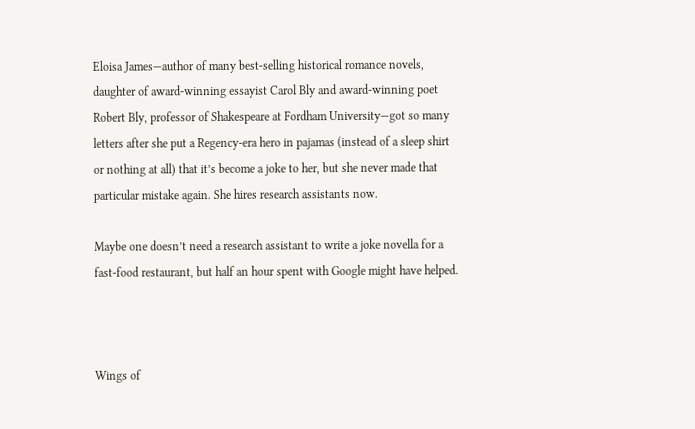Eloisa James—author of many best-selling historical romance novels, daughter of award-winning essayist Carol Bly and award-winning poet Robert Bly, professor of Shakespeare at Fordham University—got so many letters after she put a Regency-era hero in pajamas (instead of a sleep shirt or nothing at all) that it’s become a joke to her, but she never made that particular mistake again. She hires research assistants now.

Maybe one doesn’t need a research assistant to write a joke novella for a fast-food restaurant, but half an hour spent with Google might have helped.



Wings of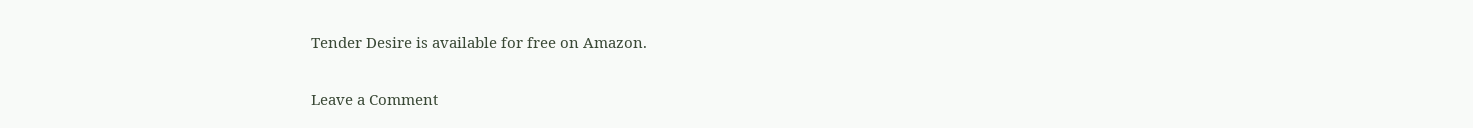Tender Desire is available for free on Amazon.

Leave a Comment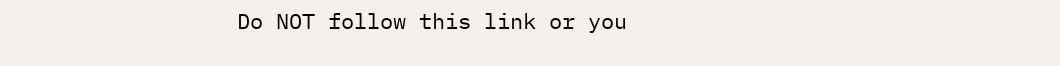Do NOT follow this link or you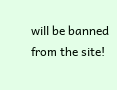will be banned from the site!